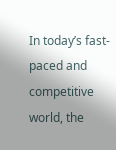In today’s fast-paced and competitive world, the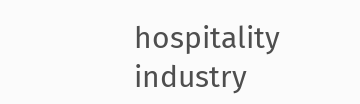hospitality industry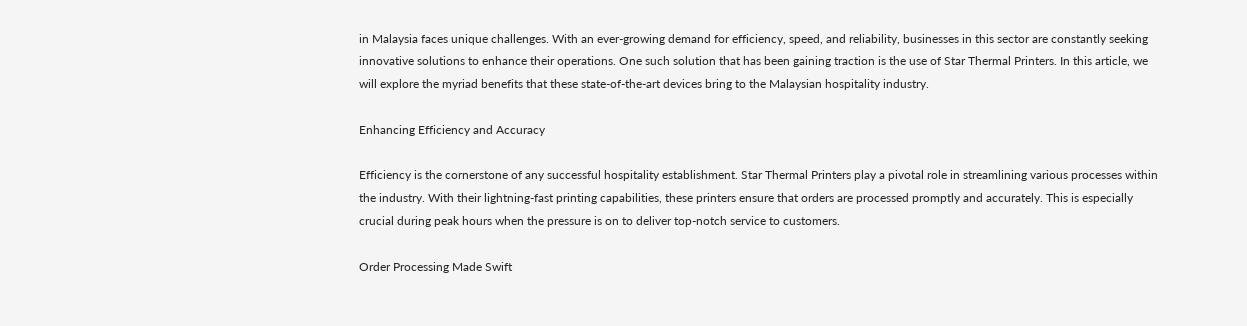in Malaysia faces unique challenges. With an ever-growing demand for efficiency, speed, and reliability, businesses in this sector are constantly seeking innovative solutions to enhance their operations. One such solution that has been gaining traction is the use of Star Thermal Printers. In this article, we will explore the myriad benefits that these state-of-the-art devices bring to the Malaysian hospitality industry.

Enhancing Efficiency and Accuracy

Efficiency is the cornerstone of any successful hospitality establishment. Star Thermal Printers play a pivotal role in streamlining various processes within the industry. With their lightning-fast printing capabilities, these printers ensure that orders are processed promptly and accurately. This is especially crucial during peak hours when the pressure is on to deliver top-notch service to customers.

Order Processing Made Swift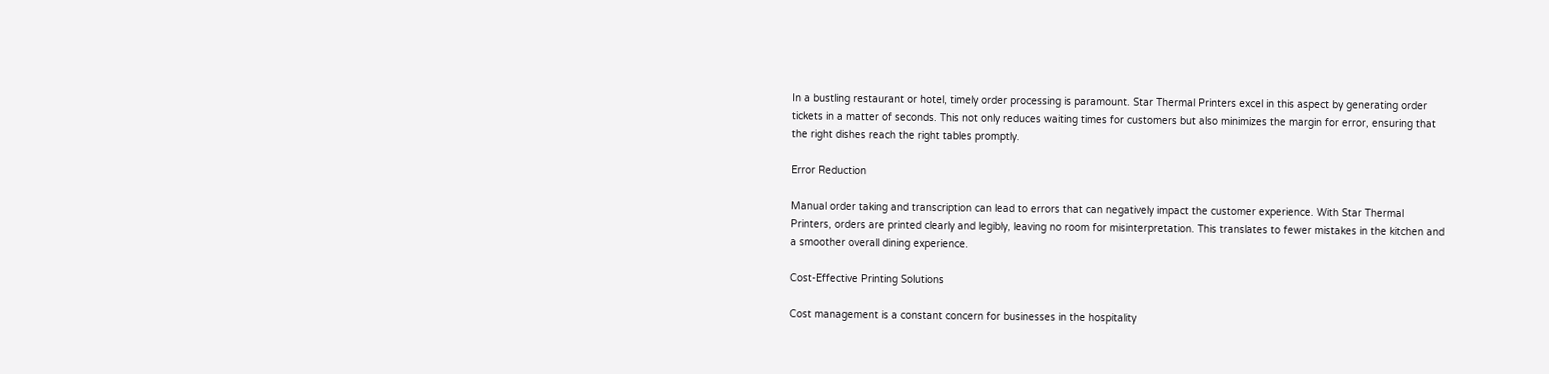In a bustling restaurant or hotel, timely order processing is paramount. Star Thermal Printers excel in this aspect by generating order tickets in a matter of seconds. This not only reduces waiting times for customers but also minimizes the margin for error, ensuring that the right dishes reach the right tables promptly.

Error Reduction

Manual order taking and transcription can lead to errors that can negatively impact the customer experience. With Star Thermal Printers, orders are printed clearly and legibly, leaving no room for misinterpretation. This translates to fewer mistakes in the kitchen and a smoother overall dining experience.

Cost-Effective Printing Solutions

Cost management is a constant concern for businesses in the hospitality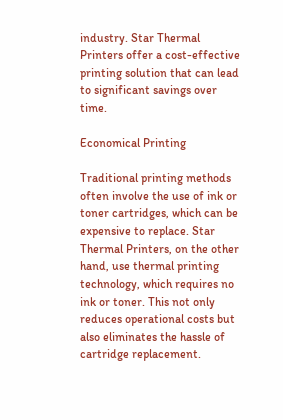industry. Star Thermal Printers offer a cost-effective printing solution that can lead to significant savings over time.

Economical Printing

Traditional printing methods often involve the use of ink or toner cartridges, which can be expensive to replace. Star Thermal Printers, on the other hand, use thermal printing technology, which requires no ink or toner. This not only reduces operational costs but also eliminates the hassle of cartridge replacement.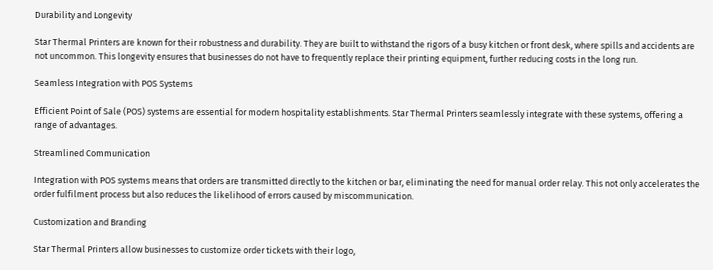Durability and Longevity

Star Thermal Printers are known for their robustness and durability. They are built to withstand the rigors of a busy kitchen or front desk, where spills and accidents are not uncommon. This longevity ensures that businesses do not have to frequently replace their printing equipment, further reducing costs in the long run.

Seamless Integration with POS Systems

Efficient Point of Sale (POS) systems are essential for modern hospitality establishments. Star Thermal Printers seamlessly integrate with these systems, offering a range of advantages.

Streamlined Communication

Integration with POS systems means that orders are transmitted directly to the kitchen or bar, eliminating the need for manual order relay. This not only accelerates the order fulfilment process but also reduces the likelihood of errors caused by miscommunication.

Customization and Branding

Star Thermal Printers allow businesses to customize order tickets with their logo,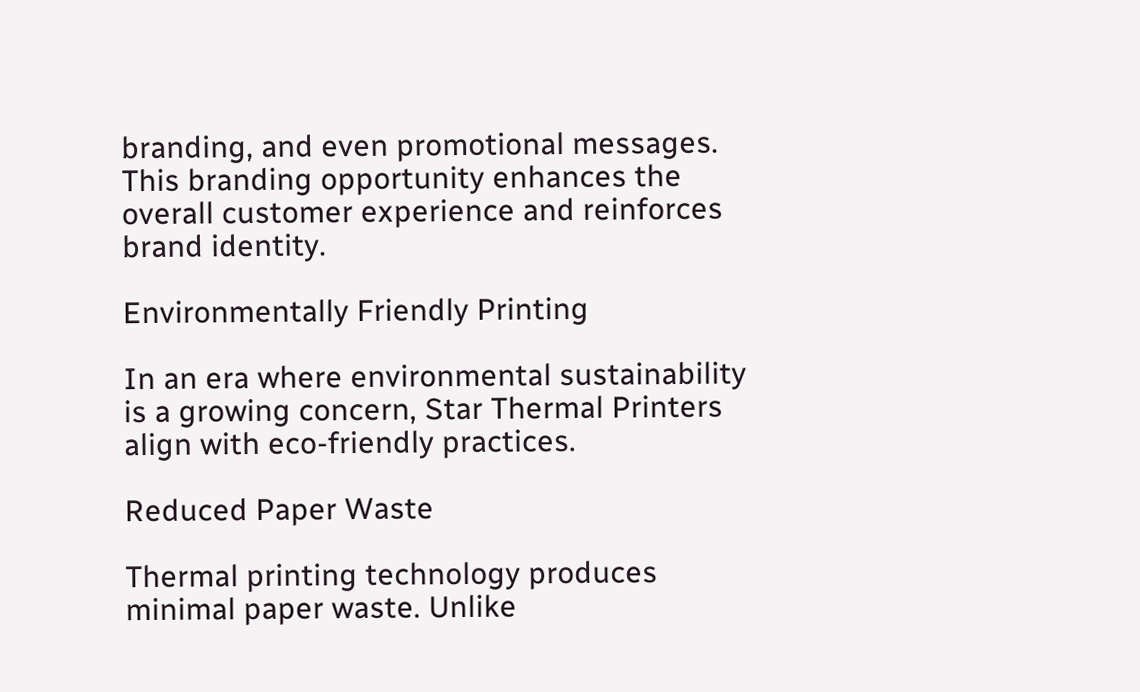branding, and even promotional messages. This branding opportunity enhances the overall customer experience and reinforces brand identity.

Environmentally Friendly Printing

In an era where environmental sustainability is a growing concern, Star Thermal Printers align with eco-friendly practices.

Reduced Paper Waste

Thermal printing technology produces minimal paper waste. Unlike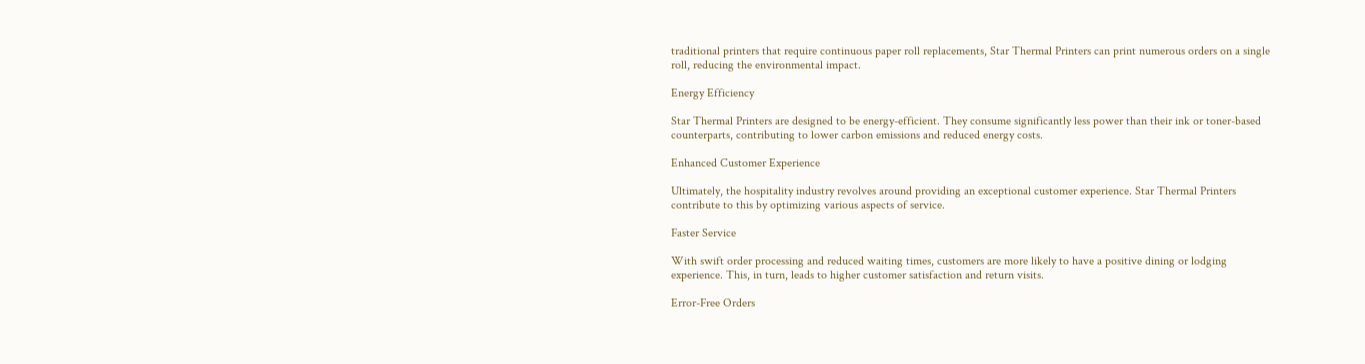traditional printers that require continuous paper roll replacements, Star Thermal Printers can print numerous orders on a single roll, reducing the environmental impact.

Energy Efficiency

Star Thermal Printers are designed to be energy-efficient. They consume significantly less power than their ink or toner-based counterparts, contributing to lower carbon emissions and reduced energy costs.

Enhanced Customer Experience

Ultimately, the hospitality industry revolves around providing an exceptional customer experience. Star Thermal Printers contribute to this by optimizing various aspects of service.

Faster Service

With swift order processing and reduced waiting times, customers are more likely to have a positive dining or lodging experience. This, in turn, leads to higher customer satisfaction and return visits.

Error-Free Orders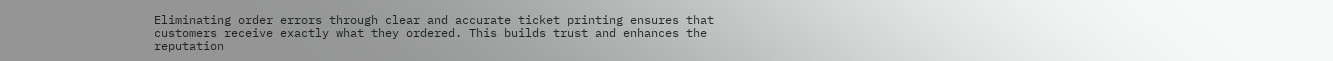Eliminating order errors through clear and accurate ticket printing ensures that customers receive exactly what they ordered. This builds trust and enhances the reputation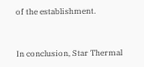of the establishment.


In conclusion, Star Thermal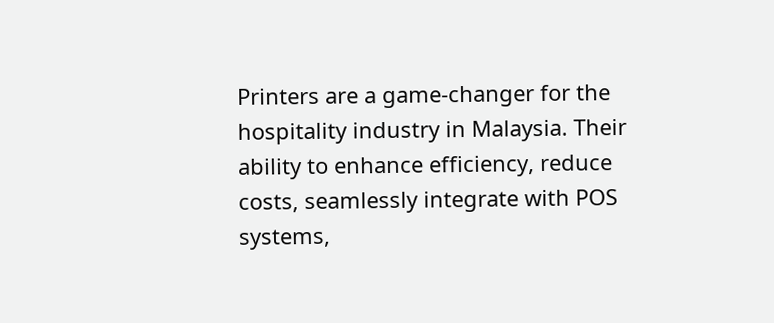Printers are a game-changer for the hospitality industry in Malaysia. Their ability to enhance efficiency, reduce costs, seamlessly integrate with POS systems,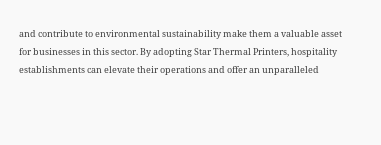and contribute to environmental sustainability make them a valuable asset for businesses in this sector. By adopting Star Thermal Printers, hospitality establishments can elevate their operations and offer an unparalleled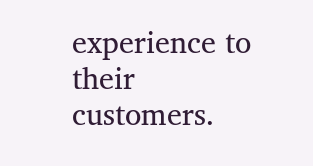experience to their customers.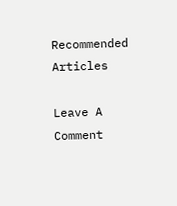Recommended Articles

Leave A Comment